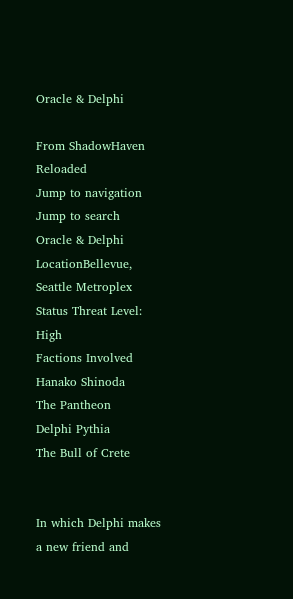Oracle & Delphi

From ShadowHaven Reloaded
Jump to navigation Jump to search
Oracle & Delphi
LocationBellevue, Seattle Metroplex
Status Threat Level: High
Factions Involved
Hanako Shinoda
The Pantheon
Delphi Pythia
The Bull of Crete


In which Delphi makes a new friend and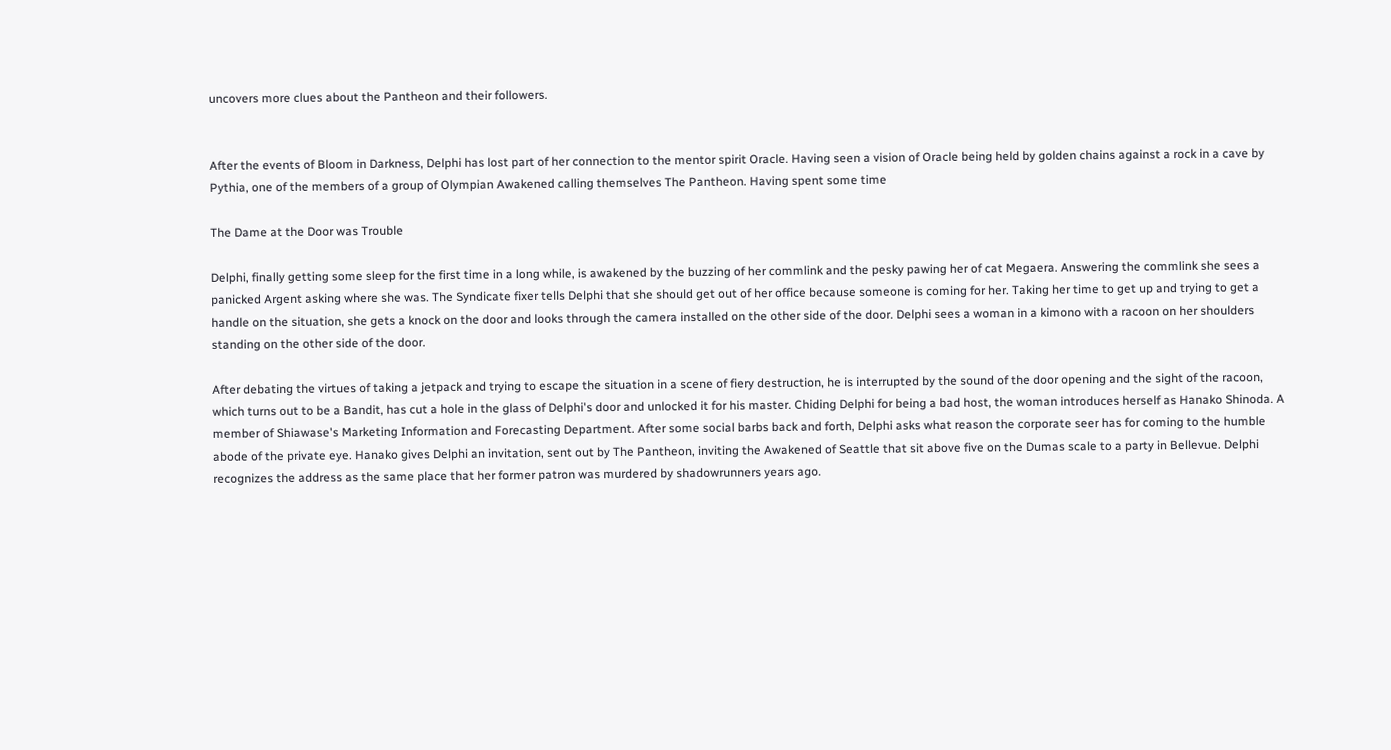uncovers more clues about the Pantheon and their followers.


After the events of Bloom in Darkness, Delphi has lost part of her connection to the mentor spirit Oracle. Having seen a vision of Oracle being held by golden chains against a rock in a cave by Pythia, one of the members of a group of Olympian Awakened calling themselves The Pantheon. Having spent some time

The Dame at the Door was Trouble

Delphi, finally getting some sleep for the first time in a long while, is awakened by the buzzing of her commlink and the pesky pawing her of cat Megaera. Answering the commlink she sees a panicked Argent asking where she was. The Syndicate fixer tells Delphi that she should get out of her office because someone is coming for her. Taking her time to get up and trying to get a handle on the situation, she gets a knock on the door and looks through the camera installed on the other side of the door. Delphi sees a woman in a kimono with a racoon on her shoulders standing on the other side of the door.

After debating the virtues of taking a jetpack and trying to escape the situation in a scene of fiery destruction, he is interrupted by the sound of the door opening and the sight of the racoon, which turns out to be a Bandit, has cut a hole in the glass of Delphi's door and unlocked it for his master. Chiding Delphi for being a bad host, the woman introduces herself as Hanako Shinoda. A member of Shiawase's Marketing Information and Forecasting Department. After some social barbs back and forth, Delphi asks what reason the corporate seer has for coming to the humble abode of the private eye. Hanako gives Delphi an invitation, sent out by The Pantheon, inviting the Awakened of Seattle that sit above five on the Dumas scale to a party in Bellevue. Delphi recognizes the address as the same place that her former patron was murdered by shadowrunners years ago.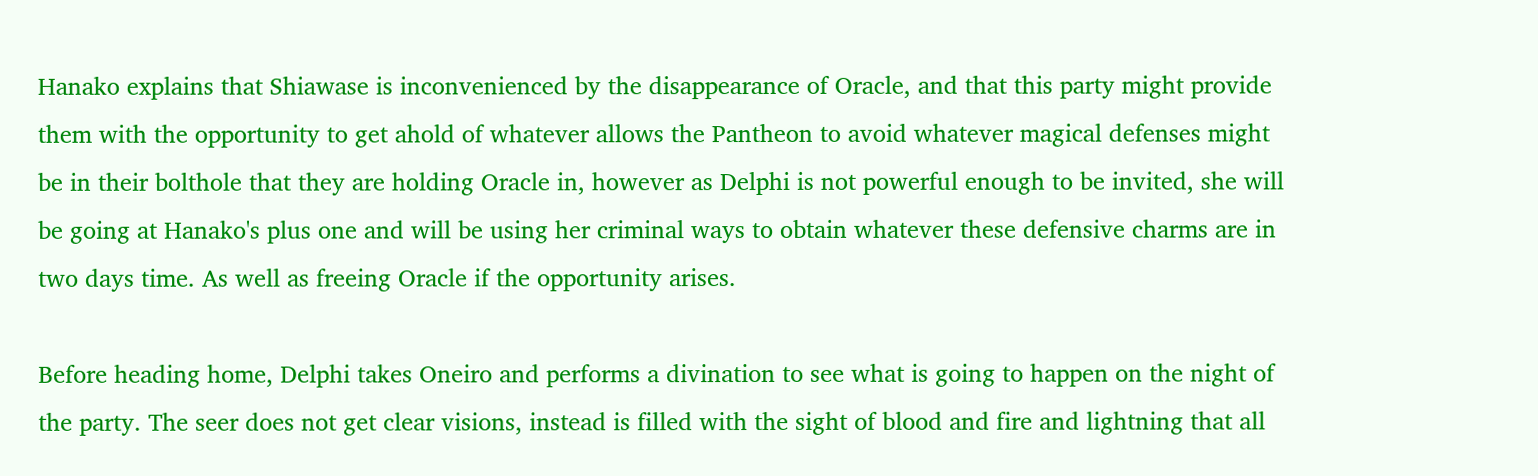Hanako explains that Shiawase is inconvenienced by the disappearance of Oracle, and that this party might provide them with the opportunity to get ahold of whatever allows the Pantheon to avoid whatever magical defenses might be in their bolthole that they are holding Oracle in, however as Delphi is not powerful enough to be invited, she will be going at Hanako's plus one and will be using her criminal ways to obtain whatever these defensive charms are in two days time. As well as freeing Oracle if the opportunity arises.

Before heading home, Delphi takes Oneiro and performs a divination to see what is going to happen on the night of the party. The seer does not get clear visions, instead is filled with the sight of blood and fire and lightning that all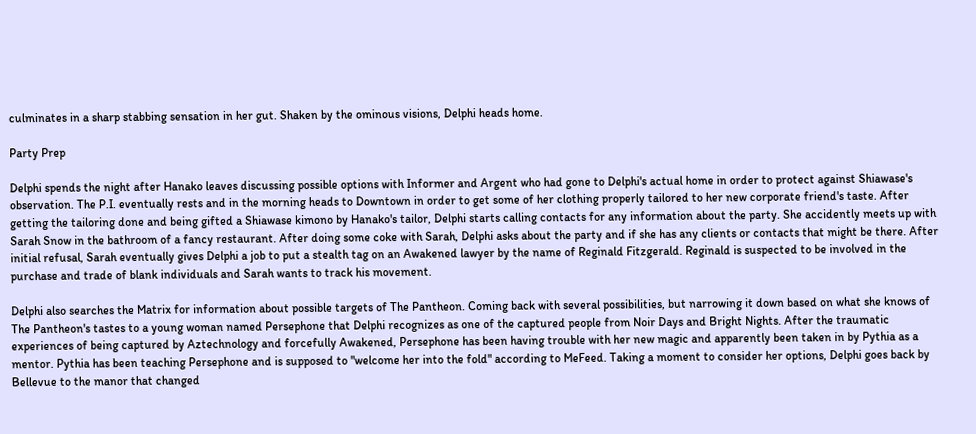culminates in a sharp stabbing sensation in her gut. Shaken by the ominous visions, Delphi heads home.

Party Prep

Delphi spends the night after Hanako leaves discussing possible options with Informer and Argent who had gone to Delphi's actual home in order to protect against Shiawase's observation. The P.I. eventually rests and in the morning heads to Downtown in order to get some of her clothing properly tailored to her new corporate friend's taste. After getting the tailoring done and being gifted a Shiawase kimono by Hanako's tailor, Delphi starts calling contacts for any information about the party. She accidently meets up with Sarah Snow in the bathroom of a fancy restaurant. After doing some coke with Sarah, Delphi asks about the party and if she has any clients or contacts that might be there. After initial refusal, Sarah eventually gives Delphi a job to put a stealth tag on an Awakened lawyer by the name of Reginald Fitzgerald. Reginald is suspected to be involved in the purchase and trade of blank individuals and Sarah wants to track his movement.

Delphi also searches the Matrix for information about possible targets of The Pantheon. Coming back with several possibilities, but narrowing it down based on what she knows of The Pantheon's tastes to a young woman named Persephone that Delphi recognizes as one of the captured people from Noir Days and Bright Nights. After the traumatic experiences of being captured by Aztechnology and forcefully Awakened, Persephone has been having trouble with her new magic and apparently been taken in by Pythia as a mentor. Pythia has been teaching Persephone and is supposed to "welcome her into the fold" according to MeFeed. Taking a moment to consider her options, Delphi goes back by Bellevue to the manor that changed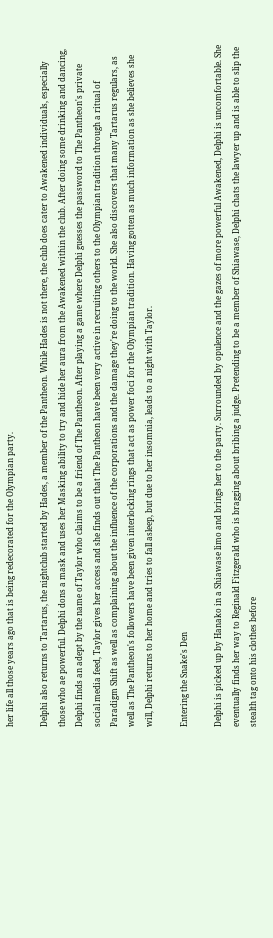her life all those years ago that is being redecorated for the Olympian party.

Delphi also returns to Tartarus, the nightclub started by Hades, a member of the Pantheon. While Hades is not there, the club does cater to Awakened individuals, especially those who ae powerful. Delphi dons a mask and uses her Masking ability to try and hide her aura from the Awakened within the club. After doing some drinking and dancing, Delphi finds an adept by the name of Taylor who claims to be a friend of The Pantheon. After playing a game where Delphi guesses the password to The Pantheon's private social media feed, Taylor gives her access and she finds out that The Pantheon have been very active in recruiting others to the Olympian tradition through a ritual of Paradigm Shift as well as complaining about the influence of the corporations and the damage they're doing to the world. She also discovers that many Tartarus regulars, as well as The Pantheon's followers have been given interlocking rings that act as power foci for the Olympian tradition. Having gotten as much information as she believes she will, Delphi returns to her home and tries to fall asleep, but due to her insomnia, leads to a night with Taylor.

Entering the Snake's Den

Delphi is picked up by Hanako in a Shiawase limo and brings her to the party. Surrounded by opulence and the gazes of more powerful Awakened, Delphi is uncomfortable. She eventually finds her way to Reginald Fitzgerald who is bragging about bribing a judge. Pretending to be a member of Shiawase, Delphi chats the lawyer up and is able to slip the stealth tag onto his clothes before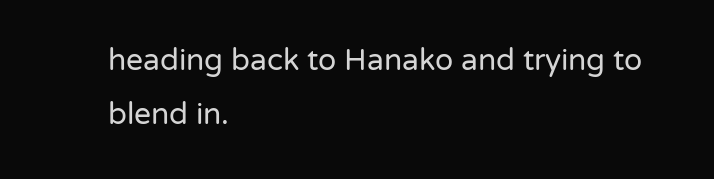heading back to Hanako and trying to blend in.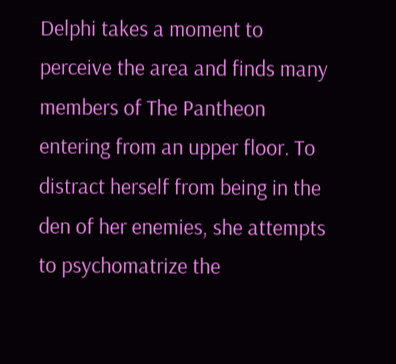Delphi takes a moment to perceive the area and finds many members of The Pantheon entering from an upper floor. To distract herself from being in the den of her enemies, she attempts to psychomatrize the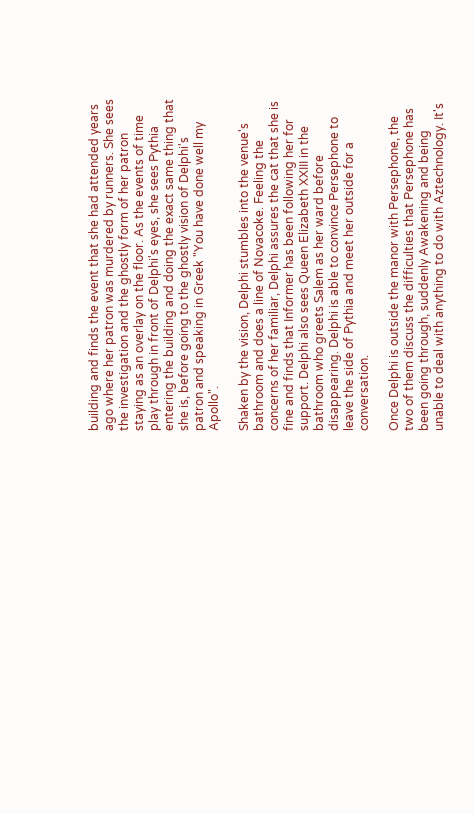building and finds the event that she had attended years ago where her patron was murdered by runners. She sees the investigation and the ghostly form of her patron staying as an overlay on the floor. As the events of time play through in front of Delphi's eyes, she sees Pythia entering the building and doing the exact same thing that she is, before going to the ghostly vision of Delphi's patron and speaking in Greek "You have done well my Apollo".

Shaken by the vision, Delphi stumbles into the venue's bathroom and does a line of Novacoke. Feeling the concerns of her familiar, Delphi assures the cat that she is fine and finds that Informer has been following her for support. Delphi also sees Queen Elizabeth XXIII in the bathroom who greets Salem as her ward before disappearing. Delphi is able to convince Persephone to leave the side of Pythia and meet her outside for a conversation.

Once Delphi is outside the manor with Persephone, the two of them discuss the difficulties that Persephone has been going through, suddenly Awakening and being unable to deal with anything to do with Aztechnology. It's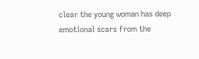clear the young woman has deep emotional scars from the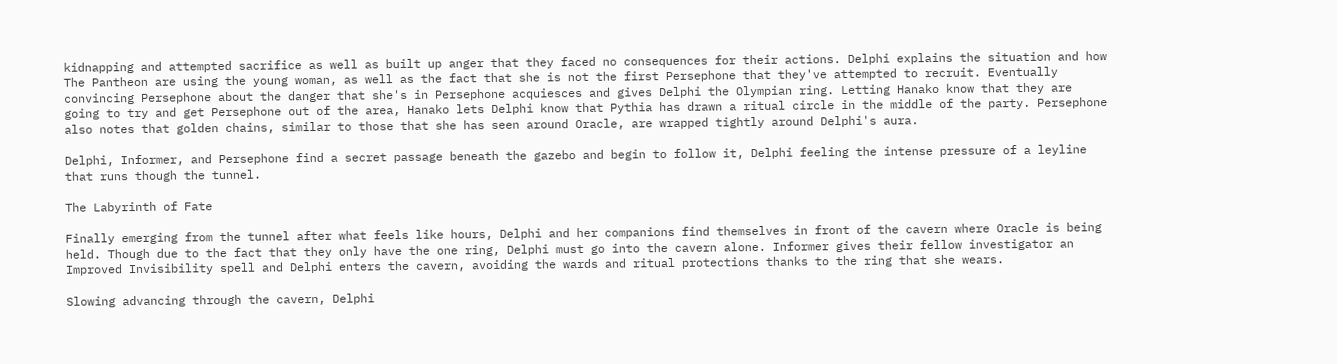kidnapping and attempted sacrifice as well as built up anger that they faced no consequences for their actions. Delphi explains the situation and how The Pantheon are using the young woman, as well as the fact that she is not the first Persephone that they've attempted to recruit. Eventually convincing Persephone about the danger that she's in Persephone acquiesces and gives Delphi the Olympian ring. Letting Hanako know that they are going to try and get Persephone out of the area, Hanako lets Delphi know that Pythia has drawn a ritual circle in the middle of the party. Persephone also notes that golden chains, similar to those that she has seen around Oracle, are wrapped tightly around Delphi's aura.

Delphi, Informer, and Persephone find a secret passage beneath the gazebo and begin to follow it, Delphi feeling the intense pressure of a leyline that runs though the tunnel.

The Labyrinth of Fate

Finally emerging from the tunnel after what feels like hours, Delphi and her companions find themselves in front of the cavern where Oracle is being held. Though due to the fact that they only have the one ring, Delphi must go into the cavern alone. Informer gives their fellow investigator an Improved Invisibility spell and Delphi enters the cavern, avoiding the wards and ritual protections thanks to the ring that she wears.

Slowing advancing through the cavern, Delphi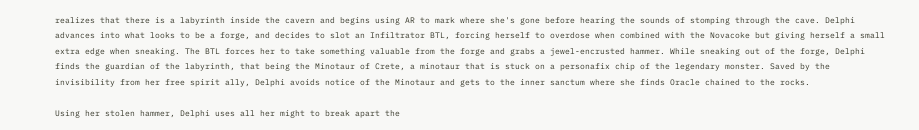realizes that there is a labyrinth inside the cavern and begins using AR to mark where she's gone before hearing the sounds of stomping through the cave. Delphi advances into what looks to be a forge, and decides to slot an Infiltrator BTL, forcing herself to overdose when combined with the Novacoke but giving herself a small extra edge when sneaking. The BTL forces her to take something valuable from the forge and grabs a jewel-encrusted hammer. While sneaking out of the forge, Delphi finds the guardian of the labyrinth, that being the Minotaur of Crete, a minotaur that is stuck on a personafix chip of the legendary monster. Saved by the invisibility from her free spirit ally, Delphi avoids notice of the Minotaur and gets to the inner sanctum where she finds Oracle chained to the rocks.

Using her stolen hammer, Delphi uses all her might to break apart the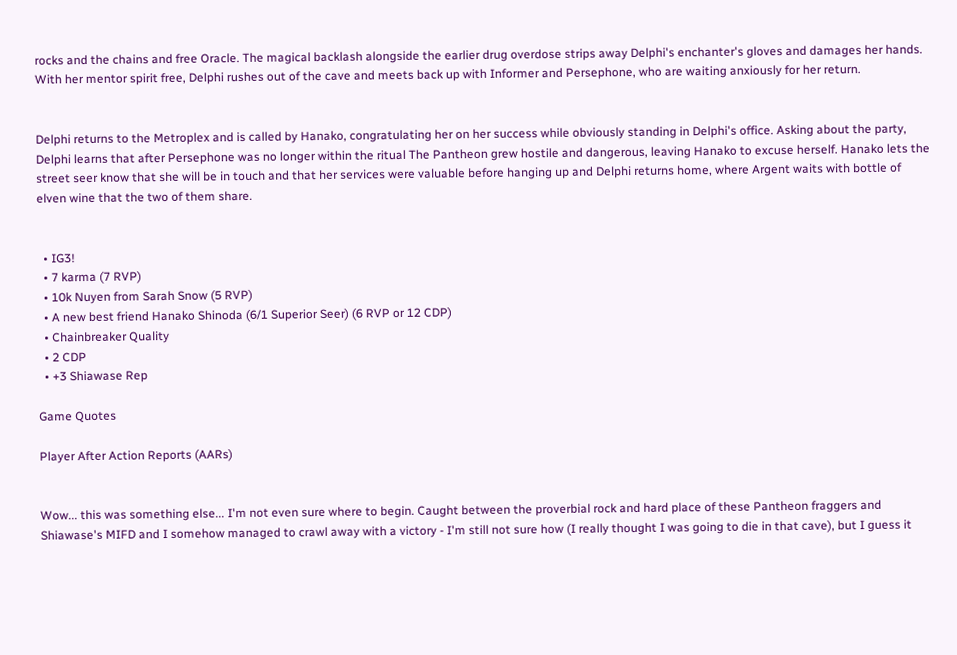rocks and the chains and free Oracle. The magical backlash alongside the earlier drug overdose strips away Delphi's enchanter's gloves and damages her hands. With her mentor spirit free, Delphi rushes out of the cave and meets back up with Informer and Persephone, who are waiting anxiously for her return.


Delphi returns to the Metroplex and is called by Hanako, congratulating her on her success while obviously standing in Delphi's office. Asking about the party, Delphi learns that after Persephone was no longer within the ritual The Pantheon grew hostile and dangerous, leaving Hanako to excuse herself. Hanako lets the street seer know that she will be in touch and that her services were valuable before hanging up and Delphi returns home, where Argent waits with bottle of elven wine that the two of them share.


  • IG3!
  • 7 karma (7 RVP)
  • 10k Nuyen from Sarah Snow (5 RVP)
  • A new best friend Hanako Shinoda (6/1 Superior Seer) (6 RVP or 12 CDP)
  • Chainbreaker Quality
  • 2 CDP
  • +3 Shiawase Rep

Game Quotes

Player After Action Reports (AARs)


Wow... this was something else... I'm not even sure where to begin. Caught between the proverbial rock and hard place of these Pantheon fraggers and Shiawase's MIFD and I somehow managed to crawl away with a victory - I'm still not sure how (I really thought I was going to die in that cave), but I guess it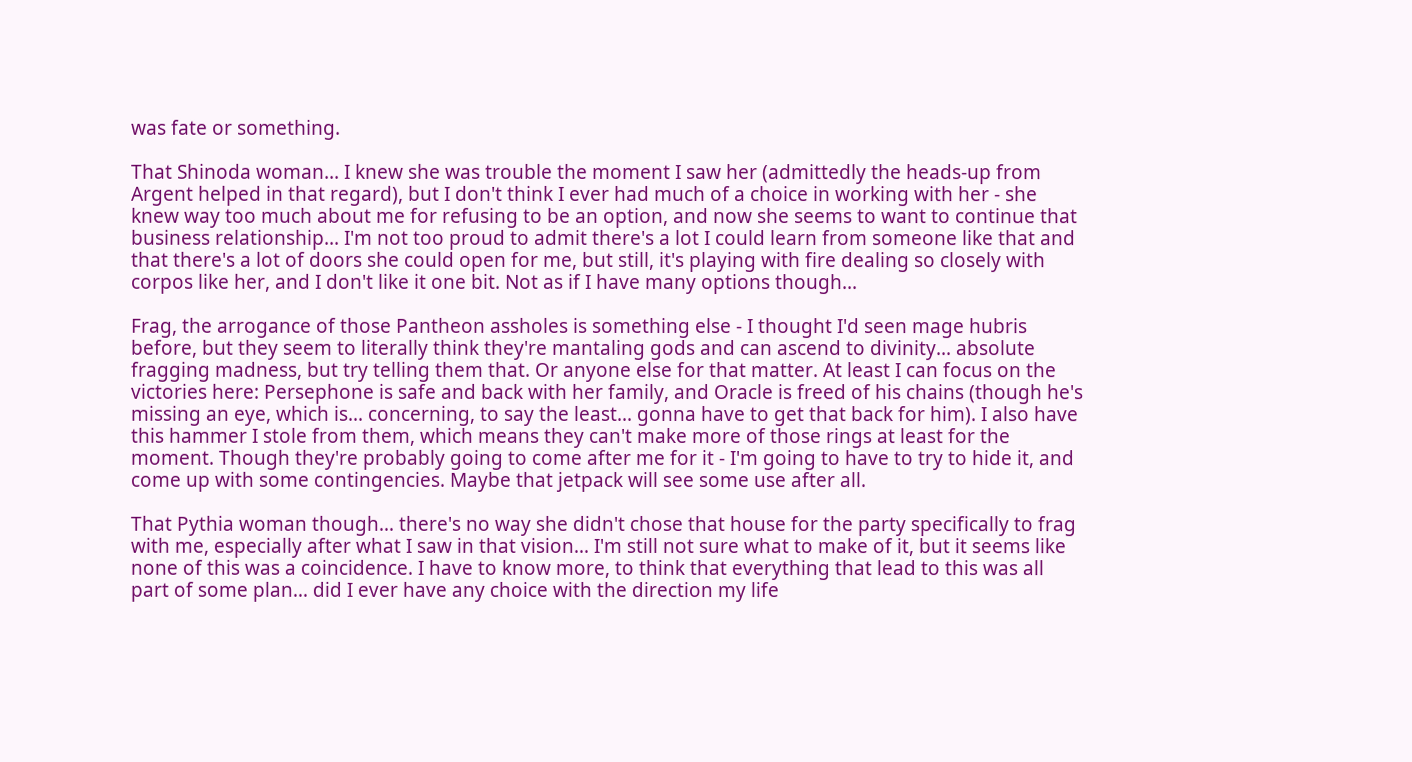was fate or something.

That Shinoda woman... I knew she was trouble the moment I saw her (admittedly the heads-up from Argent helped in that regard), but I don't think I ever had much of a choice in working with her - she knew way too much about me for refusing to be an option, and now she seems to want to continue that business relationship... I'm not too proud to admit there's a lot I could learn from someone like that and that there's a lot of doors she could open for me, but still, it's playing with fire dealing so closely with corpos like her, and I don't like it one bit. Not as if I have many options though...

Frag, the arrogance of those Pantheon assholes is something else - I thought I'd seen mage hubris before, but they seem to literally think they're mantaling gods and can ascend to divinity... absolute fragging madness, but try telling them that. Or anyone else for that matter. At least I can focus on the victories here: Persephone is safe and back with her family, and Oracle is freed of his chains (though he's missing an eye, which is... concerning, to say the least... gonna have to get that back for him). I also have this hammer I stole from them, which means they can't make more of those rings at least for the moment. Though they're probably going to come after me for it - I'm going to have to try to hide it, and come up with some contingencies. Maybe that jetpack will see some use after all.

That Pythia woman though... there's no way she didn't chose that house for the party specifically to frag with me, especially after what I saw in that vision... I'm still not sure what to make of it, but it seems like none of this was a coincidence. I have to know more, to think that everything that lead to this was all part of some plan... did I ever have any choice with the direction my life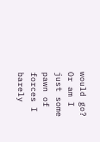would go? Or am I just some pawn of forces I barely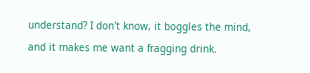understand? I don't know, it boggles the mind, and it makes me want a fragging drink.